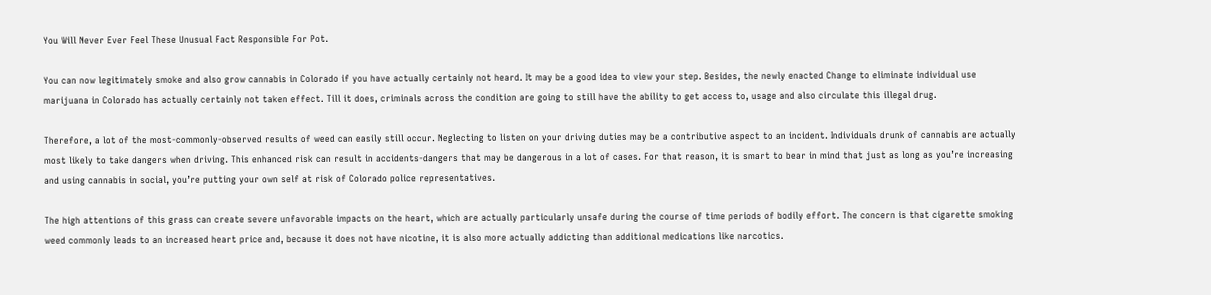You Will Never Ever Feel These Unusual Fact Responsible For Pot.

You can now legitimately smoke and also grow cannabis in Colorado if you have actually certainly not heard. It may be a good idea to view your step. Besides, the newly enacted Change to eliminate individual use marijuana in Colorado has actually certainly not taken effect. Till it does, criminals across the condition are going to still have the ability to get access to, usage and also circulate this illegal drug.

Therefore, a lot of the most-commonly-observed results of weed can easily still occur. Neglecting to listen on your driving duties may be a contributive aspect to an incident. Individuals drunk of cannabis are actually most likely to take dangers when driving. This enhanced risk can result in accidents-dangers that may be dangerous in a lot of cases. For that reason, it is smart to bear in mind that just as long as you’re increasing and using cannabis in social, you’re putting your own self at risk of Colorado police representatives.

The high attentions of this grass can create severe unfavorable impacts on the heart, which are actually particularly unsafe during the course of time periods of bodily effort. The concern is that cigarette smoking weed commonly leads to an increased heart price and, because it does not have nicotine, it is also more actually addicting than additional medications like narcotics.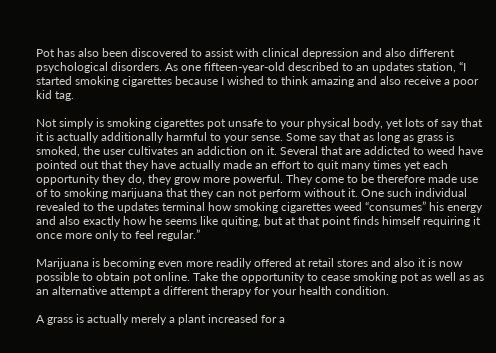Pot has also been discovered to assist with clinical depression and also different psychological disorders. As one fifteen-year-old described to an updates station, “I started smoking cigarettes because I wished to think amazing and also receive a poor kid tag.

Not simply is smoking cigarettes pot unsafe to your physical body, yet lots of say that it is actually additionally harmful to your sense. Some say that as long as grass is smoked, the user cultivates an addiction on it. Several that are addicted to weed have pointed out that they have actually made an effort to quit many times yet each opportunity they do, they grow more powerful. They come to be therefore made use of to smoking marijuana that they can not perform without it. One such individual revealed to the updates terminal how smoking cigarettes weed “consumes” his energy and also exactly how he seems like quiting, but at that point finds himself requiring it once more only to feel regular.”

Marijuana is becoming even more readily offered at retail stores and also it is now possible to obtain pot online. Take the opportunity to cease smoking pot as well as as an alternative attempt a different therapy for your health condition.

A grass is actually merely a plant increased for a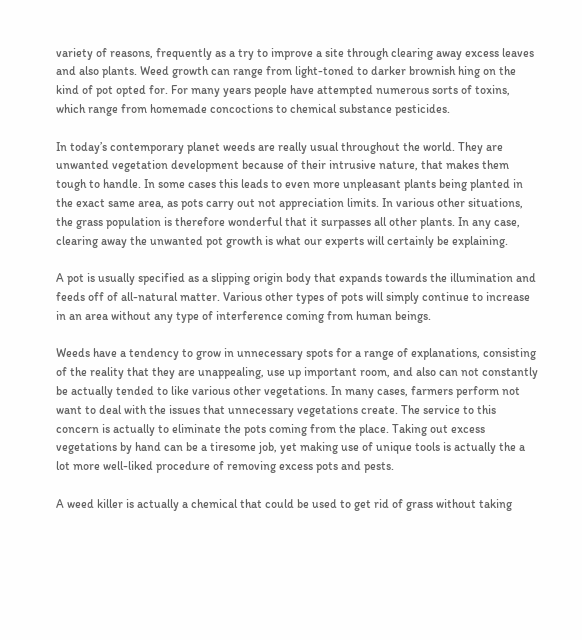variety of reasons, frequently as a try to improve a site through clearing away excess leaves and also plants. Weed growth can range from light-toned to darker brownish hing on the kind of pot opted for. For many years people have attempted numerous sorts of toxins, which range from homemade concoctions to chemical substance pesticides.

In today’s contemporary planet weeds are really usual throughout the world. They are unwanted vegetation development because of their intrusive nature, that makes them tough to handle. In some cases this leads to even more unpleasant plants being planted in the exact same area, as pots carry out not appreciation limits. In various other situations, the grass population is therefore wonderful that it surpasses all other plants. In any case, clearing away the unwanted pot growth is what our experts will certainly be explaining.

A pot is usually specified as a slipping origin body that expands towards the illumination and feeds off of all-natural matter. Various other types of pots will simply continue to increase in an area without any type of interference coming from human beings.

Weeds have a tendency to grow in unnecessary spots for a range of explanations, consisting of the reality that they are unappealing, use up important room, and also can not constantly be actually tended to like various other vegetations. In many cases, farmers perform not want to deal with the issues that unnecessary vegetations create. The service to this concern is actually to eliminate the pots coming from the place. Taking out excess vegetations by hand can be a tiresome job, yet making use of unique tools is actually the a lot more well-liked procedure of removing excess pots and pests.

A weed killer is actually a chemical that could be used to get rid of grass without taking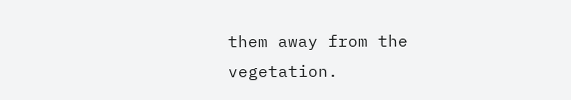them away from the vegetation.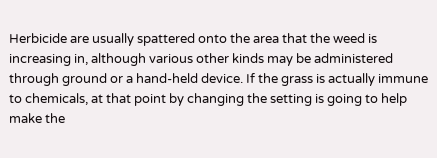Herbicide are usually spattered onto the area that the weed is increasing in, although various other kinds may be administered through ground or a hand-held device. If the grass is actually immune to chemicals, at that point by changing the setting is going to help make the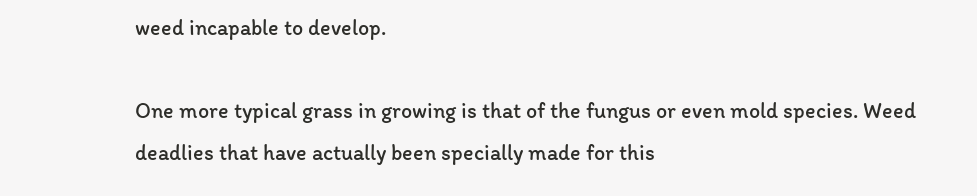weed incapable to develop.

One more typical grass in growing is that of the fungus or even mold species. Weed deadlies that have actually been specially made for this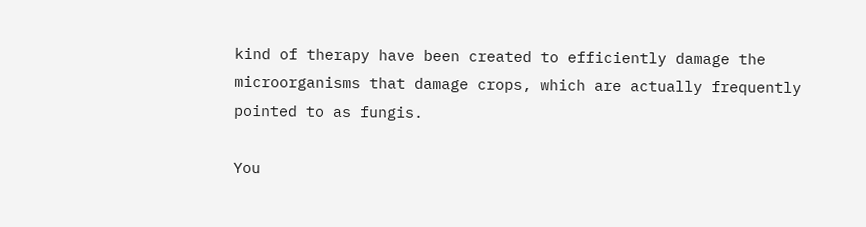kind of therapy have been created to efficiently damage the microorganisms that damage crops, which are actually frequently pointed to as fungis.

You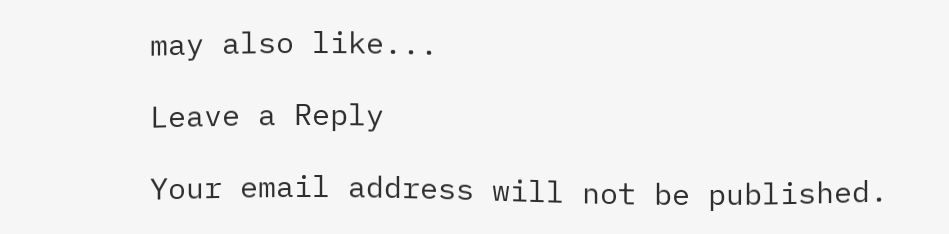may also like...

Leave a Reply

Your email address will not be published.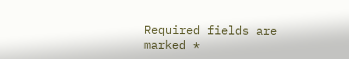Required fields are marked *